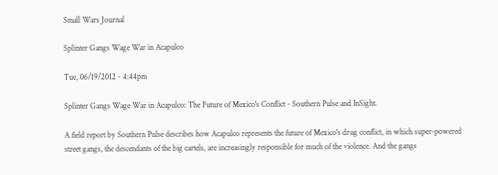Small Wars Journal

Splinter Gangs Wage War in Acapulco

Tue, 06/19/2012 - 4:44pm

Splinter Gangs Wage War in Acapulco: The Future of Mexico's Conflict - Southern Pulse and InSight.

A field report by Southern Pulse describes how Acapulco represents the future of Mexico's drug conflict, in which super-powered street gangs, the descendants of the big cartels, are increasingly responsible for much of the violence. And the gangs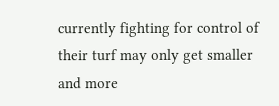currently fighting for control of their turf may only get smaller and more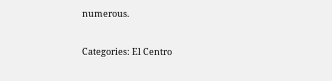numerous.

Categories: El Centro